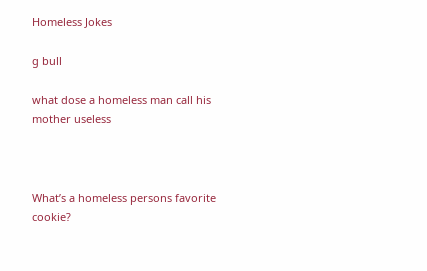Homeless Jokes

g bull

what dose a homeless man call his mother useless



What’s a homeless persons favorite cookie?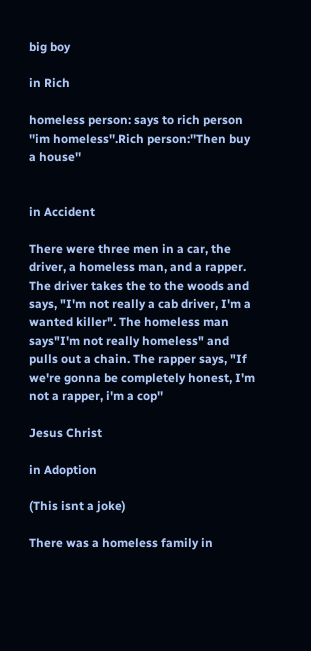big boy

in Rich

homeless person: says to rich person ''im homeless''.Rich person:''Then buy a house''


in Accident

There were three men in a car, the driver, a homeless man, and a rapper. The driver takes the to the woods and says, "I'm not really a cab driver, I'm a wanted killer". The homeless man says"I'm not really homeless" and pulls out a chain. The rapper says, "If we're gonna be completely honest, I'm not a rapper, i'm a cop''

Jesus Christ

in Adoption

(This isnt a joke)

There was a homeless family in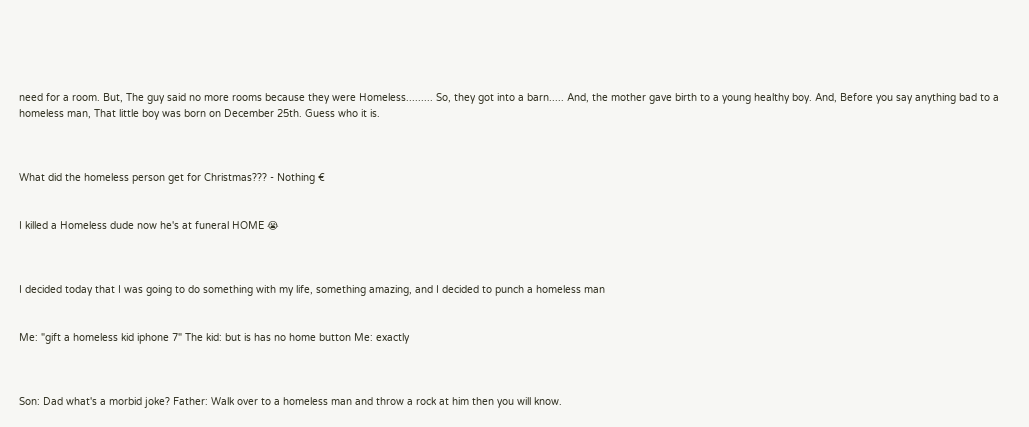need for a room. But, The guy said no more rooms because they were Homeless......... So, they got into a barn..... And, the mother gave birth to a young healthy boy. And, Before you say anything bad to a homeless man, That little boy was born on December 25th. Guess who it is.



What did the homeless person get for Christmas??? - Nothing €


I killed a Homeless dude now he's at funeral HOME 😭



I decided today that I was going to do something with my life, something amazing, and I decided to punch a homeless man


Me: "gift a homeless kid iphone 7" The kid: but is has no home button Me: exactly



Son: Dad what's a morbid joke? Father: Walk over to a homeless man and throw a rock at him then you will know.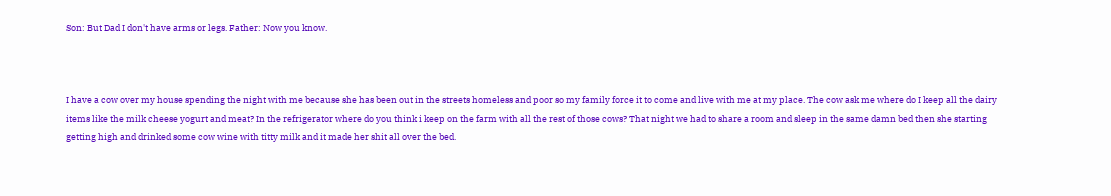Son: But Dad I don't have arms or legs. Father: Now you know.



I have a cow over my house spending the night with me because she has been out in the streets homeless and poor so my family force it to come and live with me at my place. The cow ask me where do I keep all the dairy items like the milk cheese yogurt and meat? In the refrigerator where do you think i keep on the farm with all the rest of those cows? That night we had to share a room and sleep in the same damn bed then she starting getting high and drinked some cow wine with titty milk and it made her shit all over the bed.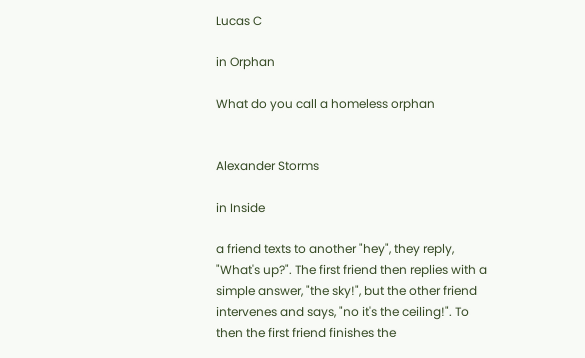Lucas C

in Orphan

What do you call a homeless orphan


Alexander Storms

in Inside

a friend texts to another "hey", they reply, "What's up?". The first friend then replies with a simple answer, "the sky!", but the other friend intervenes and says, "no it's the ceiling!". To then the first friend finishes the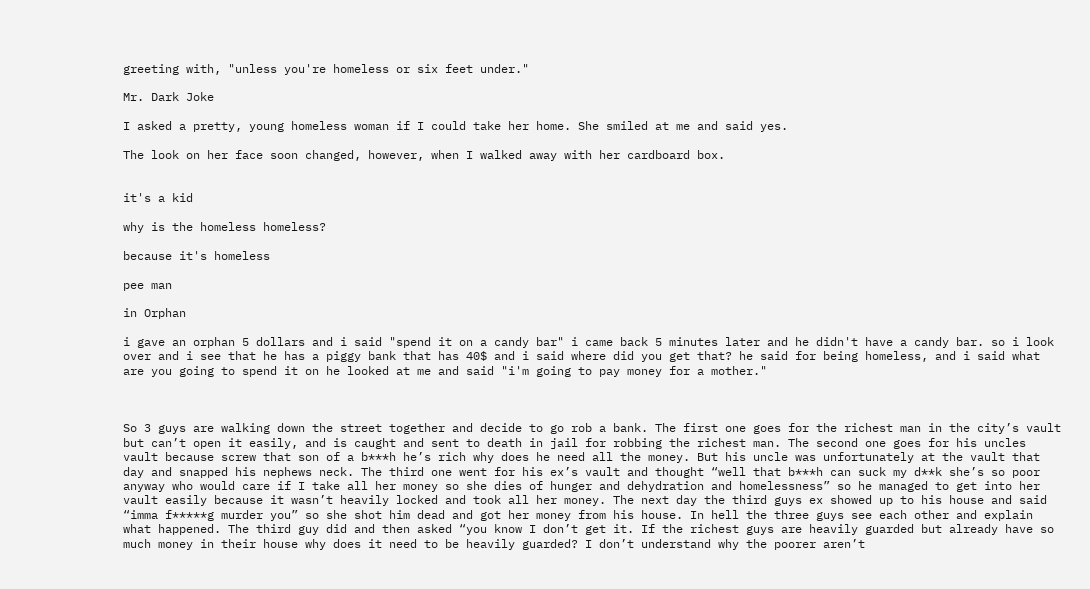greeting with, "unless you're homeless or six feet under."

Mr. Dark Joke

I asked a pretty, young homeless woman if I could take her home. She smiled at me and said yes.

The look on her face soon changed, however, when I walked away with her cardboard box.


it's a kid

why is the homeless homeless?

because it's homeless

pee man

in Orphan

i gave an orphan 5 dollars and i said "spend it on a candy bar" i came back 5 minutes later and he didn't have a candy bar. so i look over and i see that he has a piggy bank that has 40$ and i said where did you get that? he said for being homeless, and i said what are you going to spend it on he looked at me and said "i'm going to pay money for a mother."



So 3 guys are walking down the street together and decide to go rob a bank. The first one goes for the richest man in the city’s vault but can’t open it easily, and is caught and sent to death in jail for robbing the richest man. The second one goes for his uncles vault because screw that son of a b***h he’s rich why does he need all the money. But his uncle was unfortunately at the vault that day and snapped his nephews neck. The third one went for his ex’s vault and thought “well that b***h can suck my d**k she’s so poor anyway who would care if I take all her money so she dies of hunger and dehydration and homelessness” so he managed to get into her vault easily because it wasn’t heavily locked and took all her money. The next day the third guys ex showed up to his house and said “imma f*****g murder you” so she shot him dead and got her money from his house. In hell the three guys see each other and explain what happened. The third guy did and then asked “you know I don’t get it. If the richest guys are heavily guarded but already have so much money in their house why does it need to be heavily guarded? I don’t understand why the poorer aren’t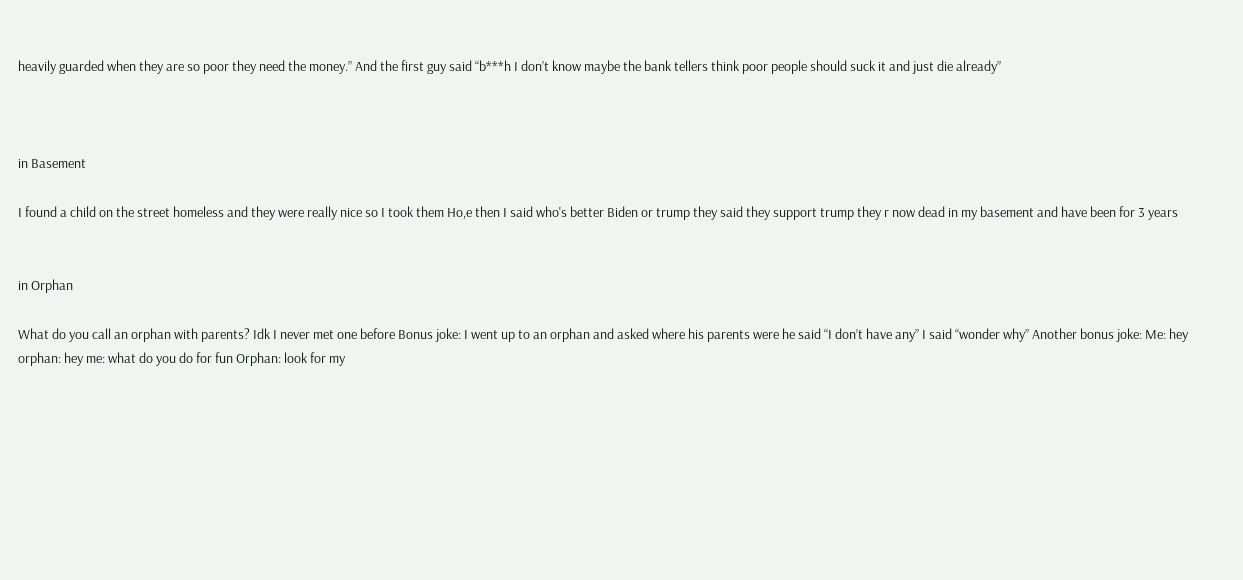heavily guarded when they are so poor they need the money.” And the first guy said “b***h I don’t know maybe the bank tellers think poor people should suck it and just die already”



in Basement

I found a child on the street homeless and they were really nice so I took them Ho,e then I said who's better Biden or trump they said they support trump they r now dead in my basement and have been for 3 years


in Orphan

What do you call an orphan with parents? Idk I never met one before Bonus joke: I went up to an orphan and asked where his parents were he said “I don’t have any” I said “wonder why” Another bonus joke: Me: hey orphan: hey me: what do you do for fun Orphan: look for my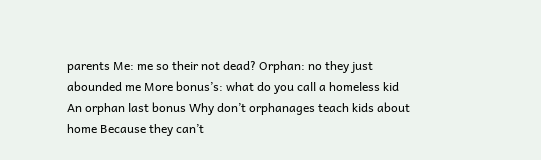parents Me: me so their not dead? Orphan: no they just abounded me More bonus’s: what do you call a homeless kid An orphan last bonus Why don’t orphanages teach kids about home Because they can’t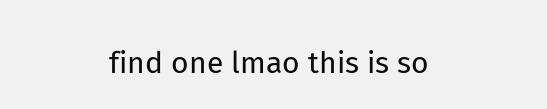find one lmao this is so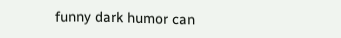funny dark humor can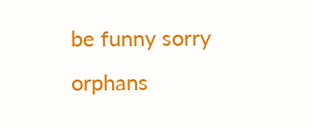be funny sorry orphans